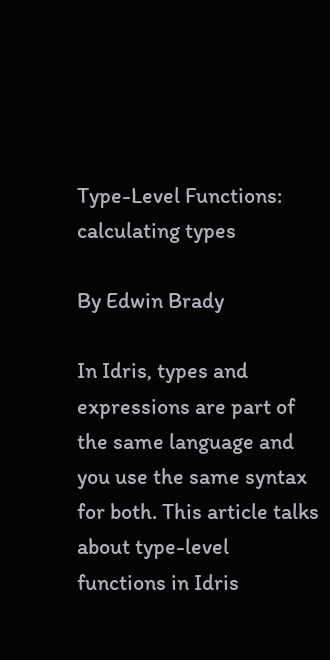Type-Level Functions: calculating types

By Edwin Brady

In Idris, types and expressions are part of the same language and you use the same syntax for both. This article talks about type-level functions in Idris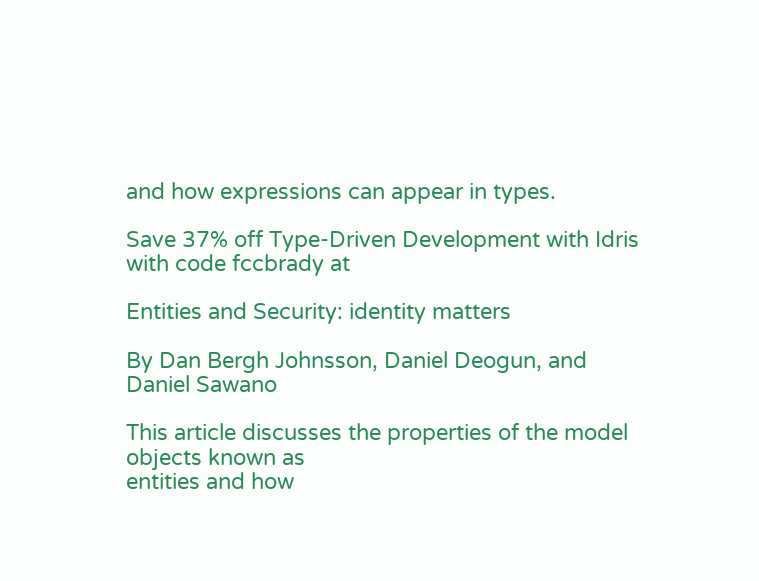and how expressions can appear in types.

Save 37% off Type-Driven Development with Idris with code fccbrady at

Entities and Security: identity matters

By Dan Bergh Johnsson, Daniel Deogun, and Daniel Sawano

This article discusses the properties of the model objects known as
entities and how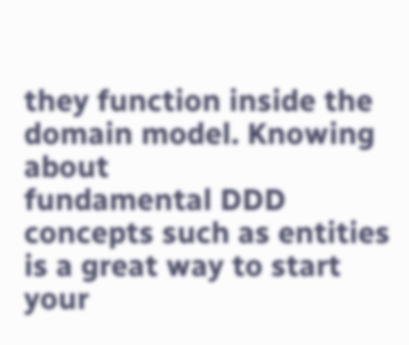they function inside the domain model. Knowing about
fundamental DDD concepts such as entities is a great way to start your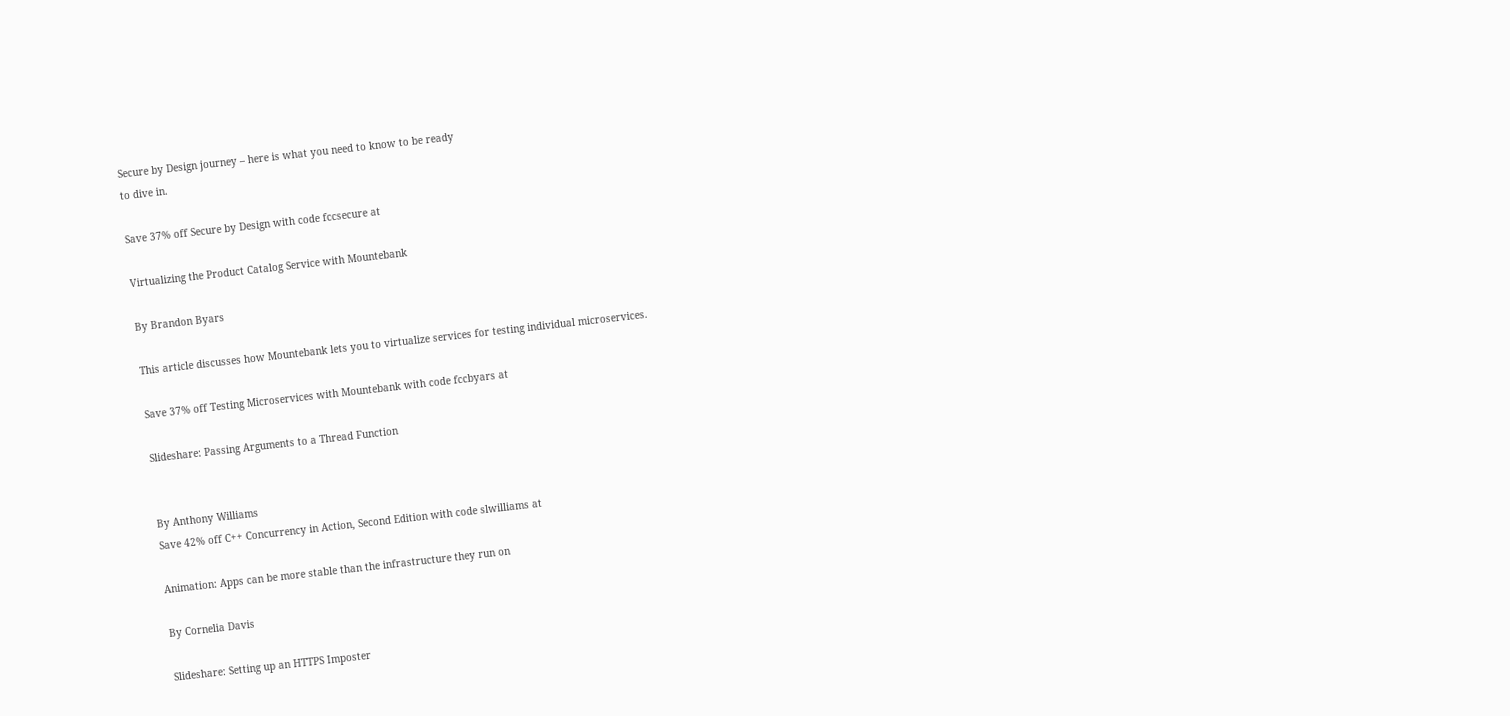Secure by Design journey – here is what you need to know to be ready
to dive in.

Save 37% off Secure by Design with code fccsecure at

Virtualizing the Product Catalog Service with Mountebank

By Brandon Byars

This article discusses how Mountebank lets you to virtualize services for testing individual microservices.

Save 37% off Testing Microservices with Mountebank with code fccbyars at

Slideshare: Passing Arguments to a Thread Function


By Anthony Williams
Save 42% off C++ Concurrency in Action, Second Edition with code slwilliams at

Animation: Apps can be more stable than the infrastructure they run on

By Cornelia Davis

Slideshare: Setting up an HTTPS Imposter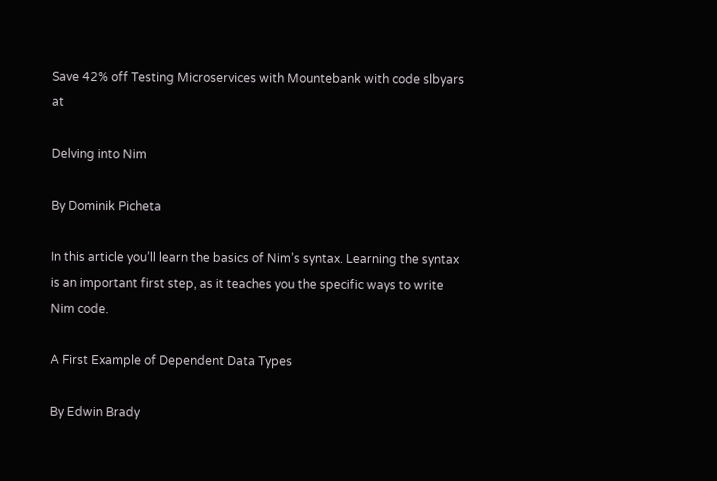Save 42% off Testing Microservices with Mountebank with code slbyars at

Delving into Nim

By Dominik Picheta

In this article you’ll learn the basics of Nim’s syntax. Learning the syntax is an important first step, as it teaches you the specific ways to write Nim code.

A First Example of Dependent Data Types

By Edwin Brady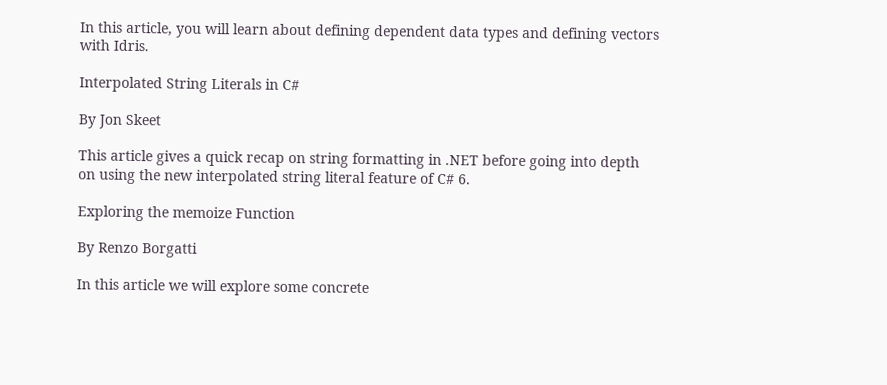In this article, you will learn about defining dependent data types and defining vectors with Idris.

Interpolated String Literals in C#

By Jon Skeet

This article gives a quick recap on string formatting in .NET before going into depth on using the new interpolated string literal feature of C# 6.

Exploring the memoize Function

By Renzo Borgatti

In this article we will explore some concrete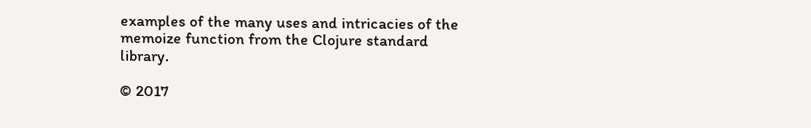examples of the many uses and intricacies of the memoize function from the Clojure standard library.

© 2017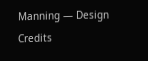Manning — Design Credits